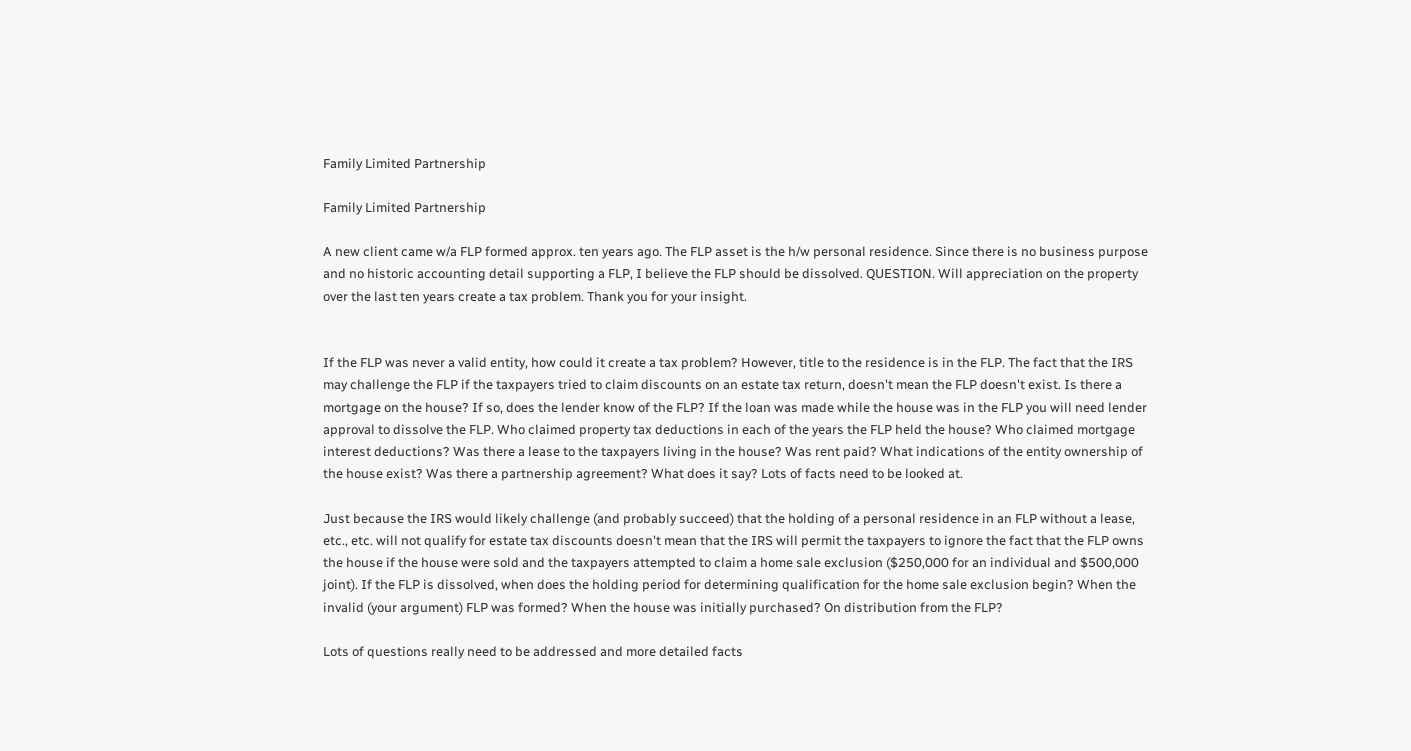Family Limited Partnership

Family Limited Partnership

A new client came w/a FLP formed approx. ten years ago. The FLP asset is the h/w personal residence. Since there is no business purpose and no historic accounting detail supporting a FLP, I believe the FLP should be dissolved. QUESTION. Will appreciation on the property over the last ten years create a tax problem. Thank you for your insight.


If the FLP was never a valid entity, how could it create a tax problem? However, title to the residence is in the FLP. The fact that the IRS may challenge the FLP if the taxpayers tried to claim discounts on an estate tax return, doesn't mean the FLP doesn't exist. Is there a mortgage on the house? If so, does the lender know of the FLP? If the loan was made while the house was in the FLP you will need lender approval to dissolve the FLP. Who claimed property tax deductions in each of the years the FLP held the house? Who claimed mortgage interest deductions? Was there a lease to the taxpayers living in the house? Was rent paid? What indications of the entity ownership of the house exist? Was there a partnership agreement? What does it say? Lots of facts need to be looked at.

Just because the IRS would likely challenge (and probably succeed) that the holding of a personal residence in an FLP without a lease, etc., etc. will not qualify for estate tax discounts doesn't mean that the IRS will permit the taxpayers to ignore the fact that the FLP owns the house if the house were sold and the taxpayers attempted to claim a home sale exclusion ($250,000 for an individual and $500,000 joint). If the FLP is dissolved, when does the holding period for determining qualification for the home sale exclusion begin? When the invalid (your argument) FLP was formed? When the house was initially purchased? On distribution from the FLP?

Lots of questions really need to be addressed and more detailed facts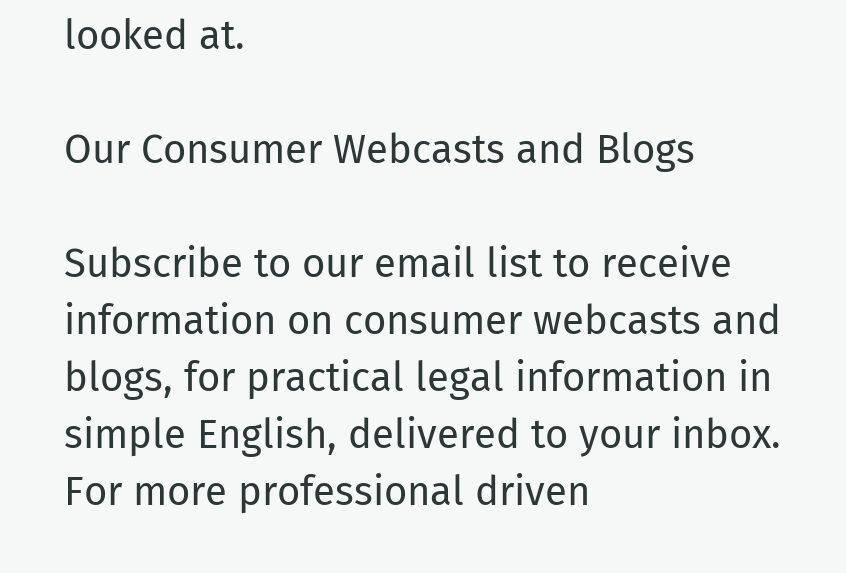looked at.

Our Consumer Webcasts and Blogs

Subscribe to our email list to receive information on consumer webcasts and blogs, for practical legal information in simple English, delivered to your inbox. For more professional driven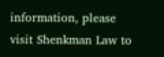information, please visit Shenkman Law to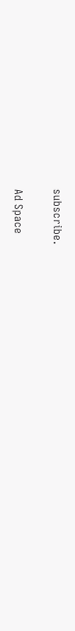subscribe.

Ad Space